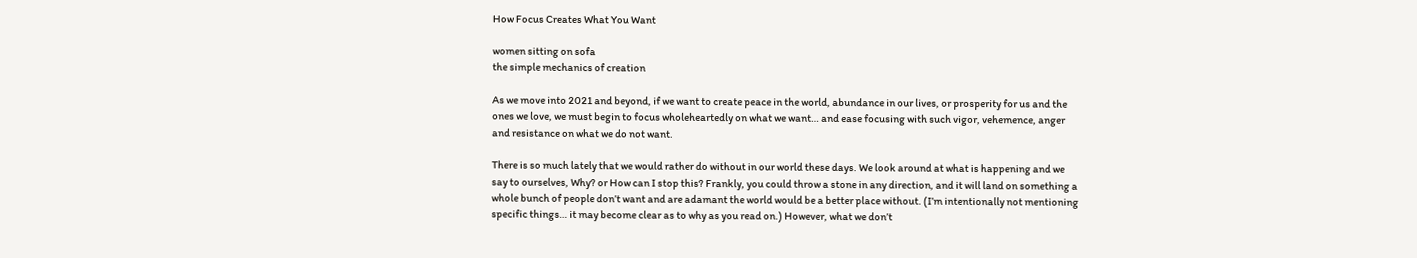How Focus Creates What You Want

women sitting on sofa
the simple mechanics of creation

As we move into 2021 and beyond, if we want to create peace in the world, abundance in our lives, or prosperity for us and the ones we love, we must begin to focus wholeheartedly on what we want… and ease focusing with such vigor, vehemence, anger and resistance on what we do not want.

There is so much lately that we would rather do without in our world these days. We look around at what is happening and we say to ourselves, Why? or How can I stop this? Frankly, you could throw a stone in any direction, and it will land on something a whole bunch of people don’t want and are adamant the world would be a better place without. (I’m intentionally not mentioning specific things… it may become clear as to why as you read on.) However, what we don’t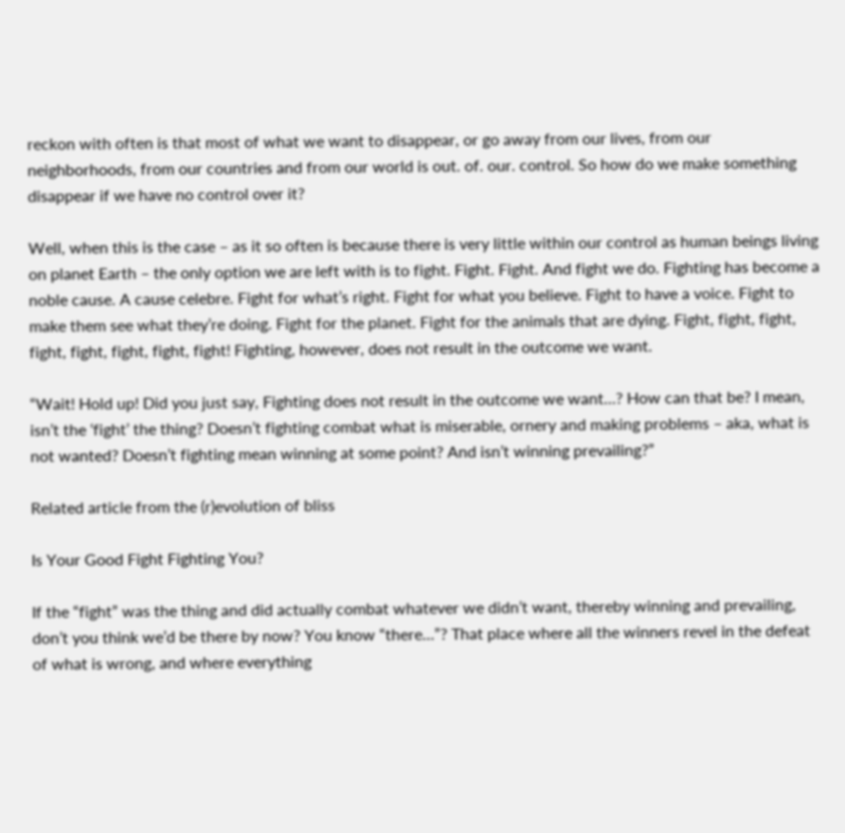reckon with often is that most of what we want to disappear, or go away from our lives, from our neighborhoods, from our countries and from our world is out. of. our. control. So how do we make something disappear if we have no control over it?

Well, when this is the case – as it so often is because there is very little within our control as human beings living on planet Earth – the only option we are left with is to fight. Fight. Fight. And fight we do. Fighting has become a noble cause. A cause celebre. Fight for what’s right. Fight for what you believe. Fight to have a voice. Fight to make them see what they’re doing. Fight for the planet. Fight for the animals that are dying. Fight, fight, fight, fight, fight, fight, fight, fight! Fighting, however, does not result in the outcome we want.

“Wait! Hold up! Did you just say, Fighting does not result in the outcome we want…? How can that be? I mean, isn’t the ‘fight’ the thing? Doesn’t fighting combat what is miserable, ornery and making problems – aka, what is not wanted? Doesn’t fighting mean winning at some point? And isn’t winning prevailing?”

Related article from the (r)evolution of bliss

Is Your Good Fight Fighting You?

If the “fight” was the thing and did actually combat whatever we didn’t want, thereby winning and prevailing, don’t you think we’d be there by now? You know “there…”? That place where all the winners revel in the defeat of what is wrong, and where everything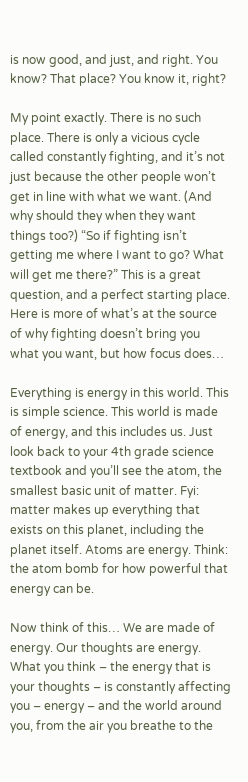is now good, and just, and right. You know? That place? You know it, right?

My point exactly. There is no such place. There is only a vicious cycle called constantly fighting, and it’s not just because the other people won’t get in line with what we want. (And why should they when they want things too?) “So if fighting isn’t getting me where I want to go? What will get me there?” This is a great question, and a perfect starting place. Here is more of what’s at the source of why fighting doesn’t bring you what you want, but how focus does…

Everything is energy in this world. This is simple science. This world is made of energy, and this includes us. Just look back to your 4th grade science textbook and you’ll see the atom, the smallest basic unit of matter. Fyi: matter makes up everything that exists on this planet, including the planet itself. Atoms are energy. Think: the atom bomb for how powerful that energy can be.

Now think of this… We are made of energy. Our thoughts are energy. What you think – the energy that is your thoughts – is constantly affecting you – energy – and the world around you, from the air you breathe to the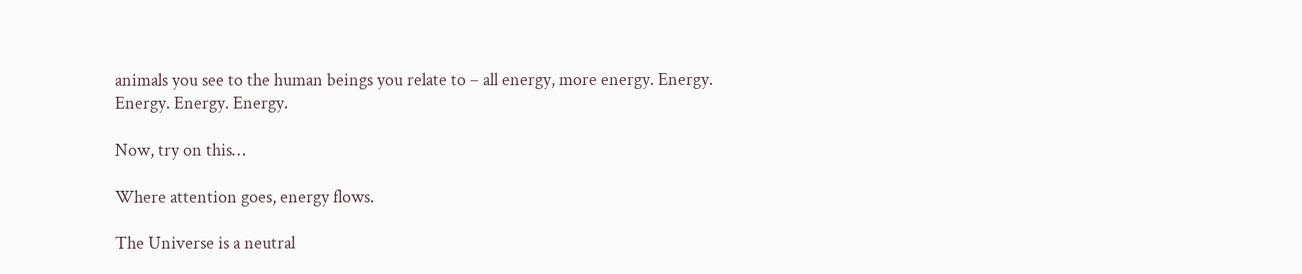animals you see to the human beings you relate to – all energy, more energy. Energy. Energy. Energy. Energy.

Now, try on this…

Where attention goes, energy flows.

The Universe is a neutral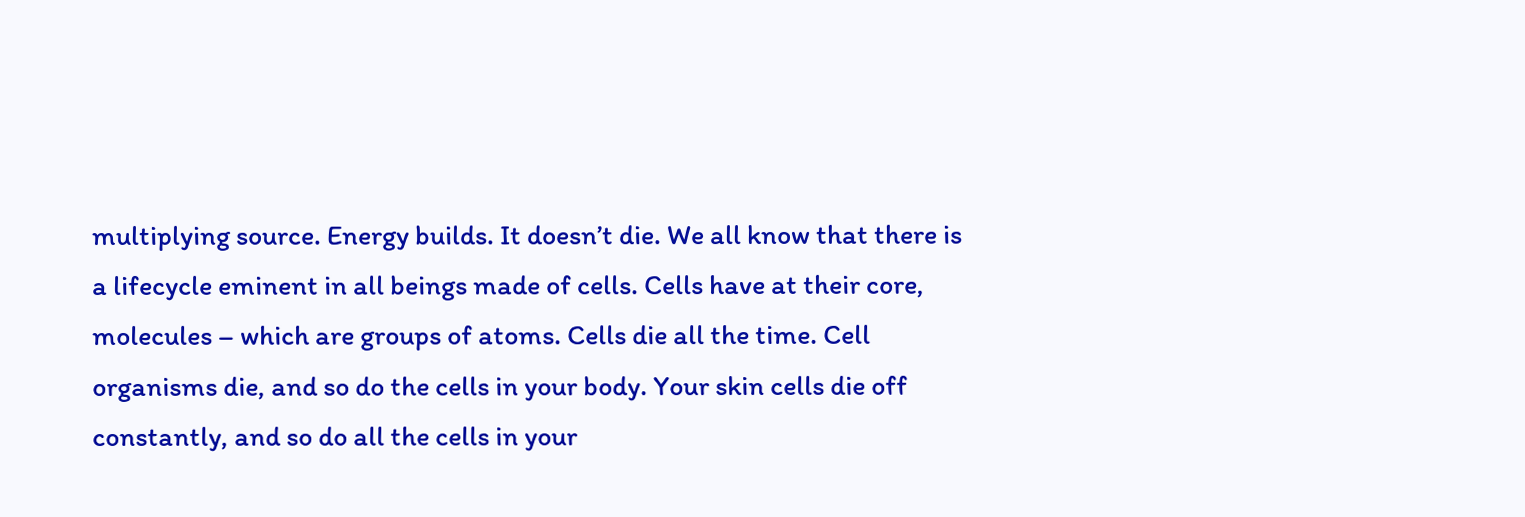multiplying source. Energy builds. It doesn’t die. We all know that there is a lifecycle eminent in all beings made of cells. Cells have at their core, molecules – which are groups of atoms. Cells die all the time. Cell organisms die, and so do the cells in your body. Your skin cells die off constantly, and so do all the cells in your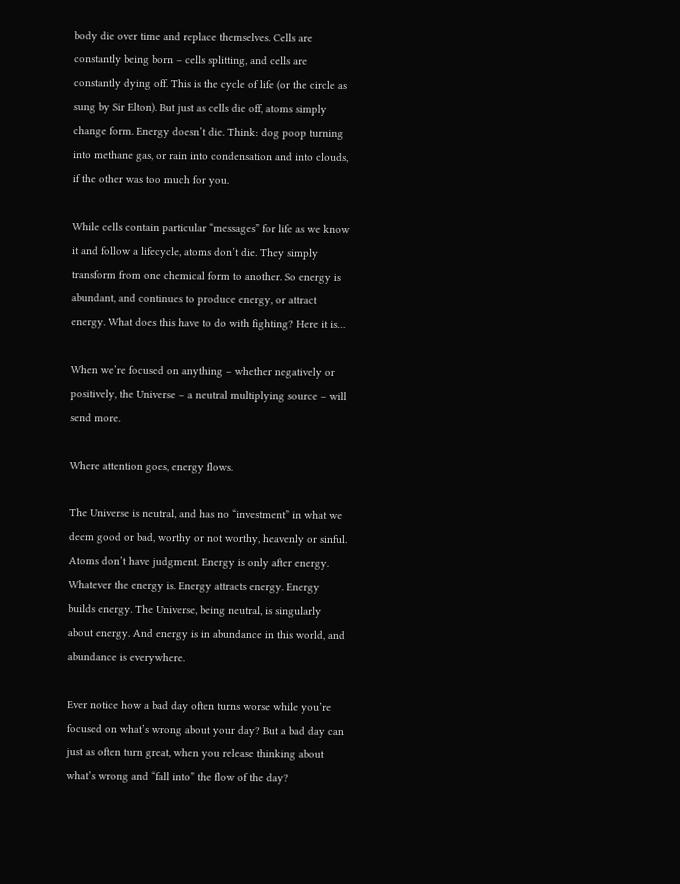body die over time and replace themselves. Cells are constantly being born – cells splitting, and cells are constantly dying off. This is the cycle of life (or the circle as sung by Sir Elton). But just as cells die off, atoms simply change form. Energy doesn’t die. Think: dog poop turning into methane gas, or rain into condensation and into clouds, if the other was too much for you.

While cells contain particular “messages” for life as we know it and follow a lifecycle, atoms don’t die. They simply transform from one chemical form to another. So energy is abundant, and continues to produce energy, or attract energy. What does this have to do with fighting? Here it is…

When we’re focused on anything – whether negatively or positively, the Universe – a neutral multiplying source – will send more.

Where attention goes, energy flows.

The Universe is neutral, and has no “investment” in what we deem good or bad, worthy or not worthy, heavenly or sinful. Atoms don’t have judgment. Energy is only after energy. Whatever the energy is. Energy attracts energy. Energy builds energy. The Universe, being neutral, is singularly about energy. And energy is in abundance in this world, and abundance is everywhere.

Ever notice how a bad day often turns worse while you’re focused on what’s wrong about your day? But a bad day can just as often turn great, when you release thinking about what’s wrong and “fall into” the flow of the day?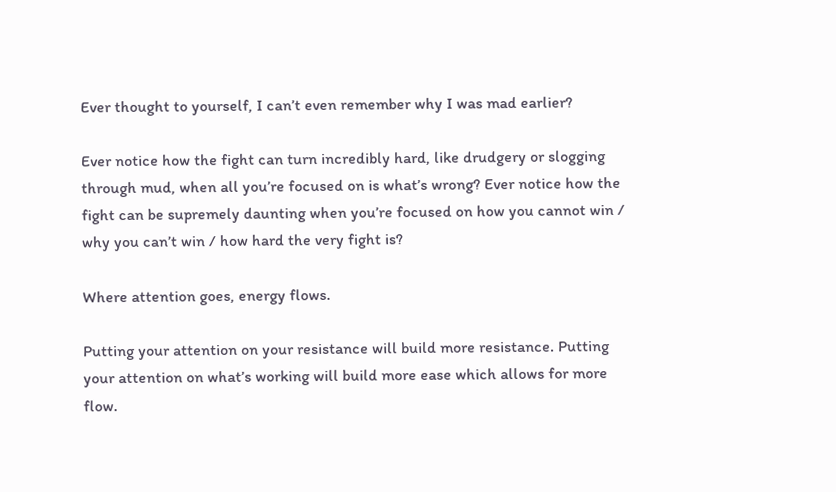Ever thought to yourself, I can’t even remember why I was mad earlier?

Ever notice how the fight can turn incredibly hard, like drudgery or slogging through mud, when all you’re focused on is what’s wrong? Ever notice how the fight can be supremely daunting when you’re focused on how you cannot win / why you can’t win / how hard the very fight is?

Where attention goes, energy flows.

Putting your attention on your resistance will build more resistance. Putting your attention on what’s working will build more ease which allows for more flow.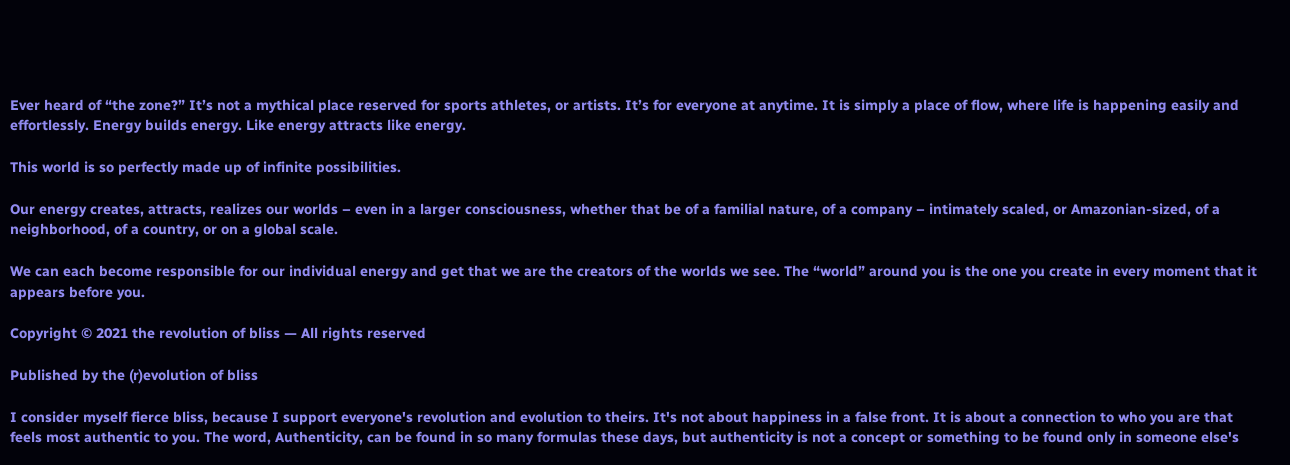Ever heard of “the zone?” It’s not a mythical place reserved for sports athletes, or artists. It’s for everyone at anytime. It is simply a place of flow, where life is happening easily and effortlessly. Energy builds energy. Like energy attracts like energy.

This world is so perfectly made up of infinite possibilities.

Our energy creates, attracts, realizes our worlds – even in a larger consciousness, whether that be of a familial nature, of a company – intimately scaled, or Amazonian-sized, of a neighborhood, of a country, or on a global scale.

We can each become responsible for our individual energy and get that we are the creators of the worlds we see. The “world” around you is the one you create in every moment that it appears before you.

Copyright © 2021 the revolution of bliss — All rights reserved

Published by the (r)evolution of bliss

I consider myself fierce bliss, because I support everyone's revolution and evolution to theirs. It's not about happiness in a false front. It is about a connection to who you are that feels most authentic to you. The word, Authenticity, can be found in so many formulas these days, but authenticity is not a concept or something to be found only in someone else's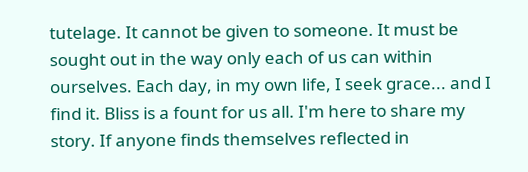tutelage. It cannot be given to someone. It must be sought out in the way only each of us can within ourselves. Each day, in my own life, I seek grace... and I find it. Bliss is a fount for us all. I'm here to share my story. If anyone finds themselves reflected in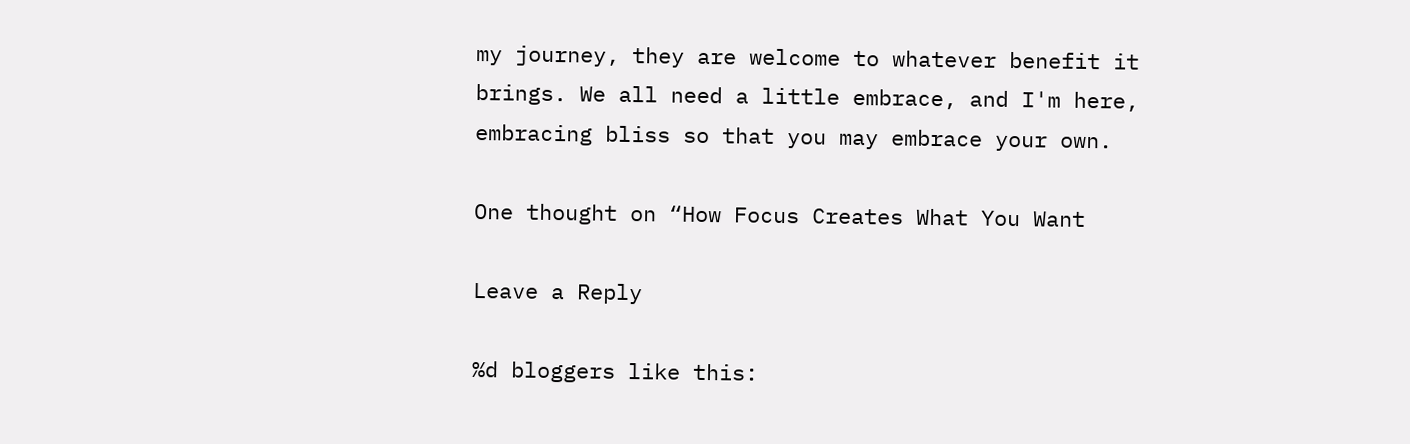my journey, they are welcome to whatever benefit it brings. We all need a little embrace, and I'm here, embracing bliss so that you may embrace your own.

One thought on “How Focus Creates What You Want

Leave a Reply

%d bloggers like this: